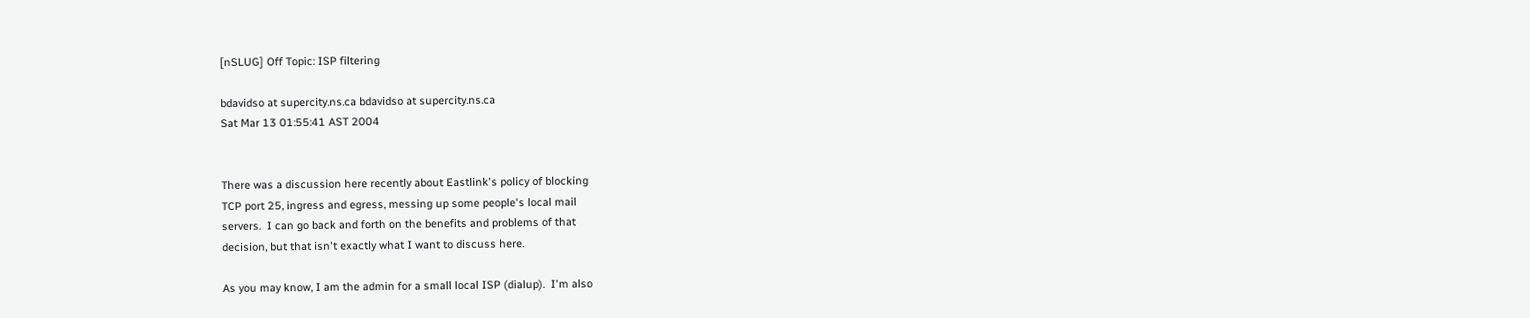[nSLUG] Off Topic: ISP filtering

bdavidso at supercity.ns.ca bdavidso at supercity.ns.ca
Sat Mar 13 01:55:41 AST 2004


There was a discussion here recently about Eastlink's policy of blocking
TCP port 25, ingress and egress, messing up some people's local mail
servers.  I can go back and forth on the benefits and problems of that
decision, but that isn't exactly what I want to discuss here.

As you may know, I am the admin for a small local ISP (dialup).  I'm also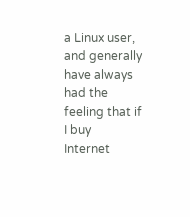a Linux user, and generally have always had the feeling that if I buy
Internet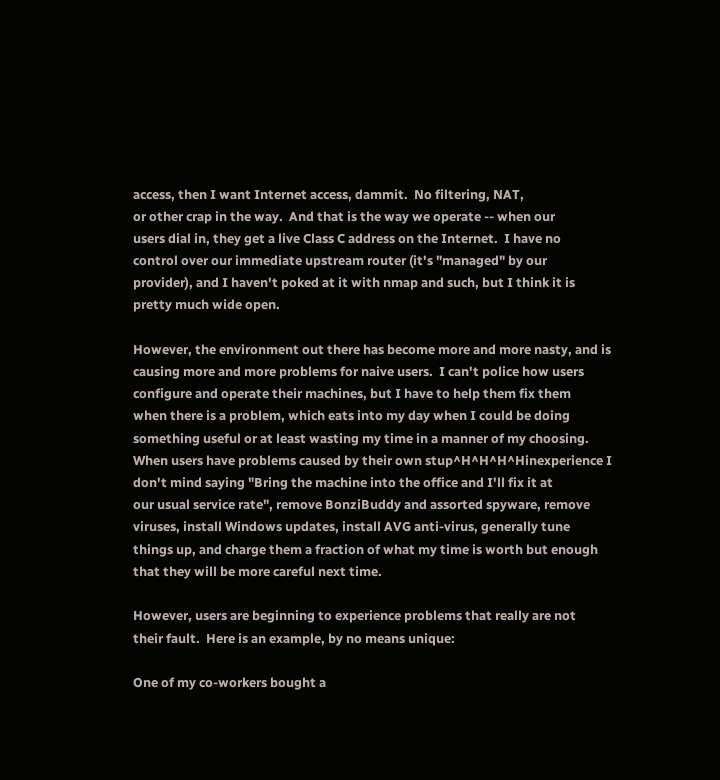access, then I want Internet access, dammit.  No filtering, NAT,
or other crap in the way.  And that is the way we operate -- when our
users dial in, they get a live Class C address on the Internet.  I have no
control over our immediate upstream router (it's "managed" by our
provider), and I haven't poked at it with nmap and such, but I think it is
pretty much wide open.

However, the environment out there has become more and more nasty, and is
causing more and more problems for naive users.  I can't police how users
configure and operate their machines, but I have to help them fix them
when there is a problem, which eats into my day when I could be doing
something useful or at least wasting my time in a manner of my choosing.
When users have problems caused by their own stup^H^H^H^Hinexperience I
don't mind saying "Bring the machine into the office and I'll fix it at
our usual service rate", remove BonziBuddy and assorted spyware, remove
viruses, install Windows updates, install AVG anti-virus, generally tune
things up, and charge them a fraction of what my time is worth but enough
that they will be more careful next time.

However, users are beginning to experience problems that really are not
their fault.  Here is an example, by no means unique:

One of my co-workers bought a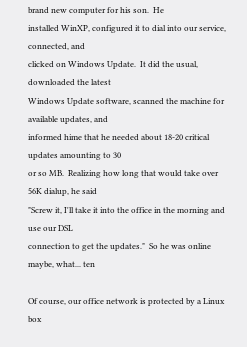brand new computer for his son.  He
installed WinXP, configured it to dial into our service, connected, and
clicked on Windows Update.  It did the usual, downloaded the latest
Windows Update software, scanned the machine for available updates, and
informed hime that he needed about 18-20 critical updates amounting to 30
or so MB.  Realizing how long that would take over 56K dialup, he said
"Screw it, I'll take it into the office in the morning and use our DSL
connection to get the updates."  So he was online maybe, what... ten

Of course, our office network is protected by a Linux box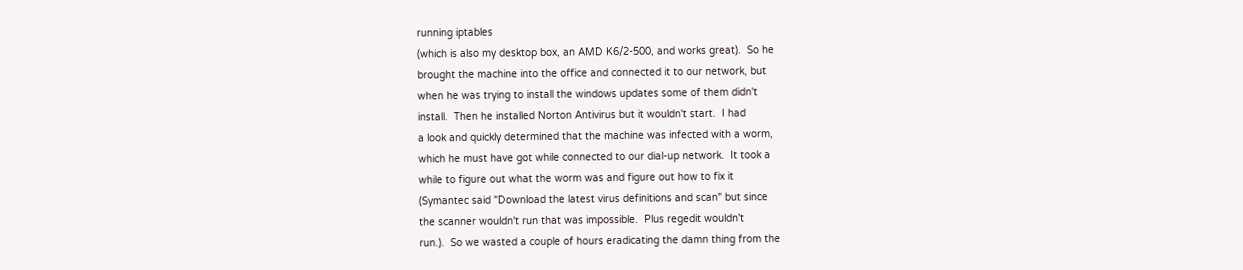running iptables
(which is also my desktop box, an AMD K6/2-500, and works great).  So he
brought the machine into the office and connected it to our network, but
when he was trying to install the windows updates some of them didn't
install.  Then he installed Norton Antivirus but it wouldn't start.  I had
a look and quickly determined that the machine was infected with a worm,
which he must have got while connected to our dial-up network.  It took a
while to figure out what the worm was and figure out how to fix it
(Symantec said "Download the latest virus definitions and scan" but since
the scanner wouldn't run that was impossible.  Plus regedit wouldn't
run.).  So we wasted a couple of hours eradicating the damn thing from the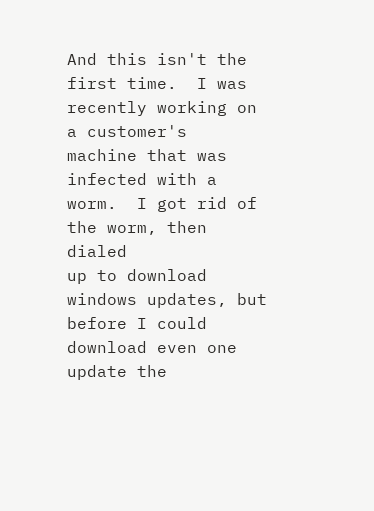And this isn't the first time.  I was recently working on a customer's
machine that was infected with a worm.  I got rid of the worm, then dialed
up to download windows updates, but before I could download even one
update the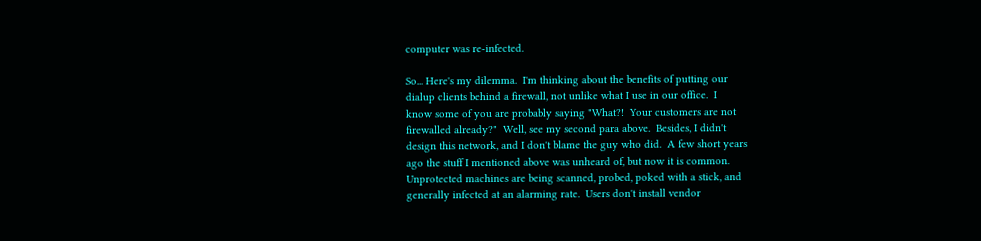computer was re-infected.

So... Here's my dilemma.  I'm thinking about the benefits of putting our
dialup clients behind a firewall, not unlike what I use in our office.  I
know some of you are probably saying "What?!  Your customers are not
firewalled already?"  Well, see my second para above.  Besides, I didn't
design this network, and I don't blame the guy who did.  A few short years
ago the stuff I mentioned above was unheard of, but now it is common.
Unprotected machines are being scanned, probed, poked with a stick, and
generally infected at an alarming rate.  Users don't install vendor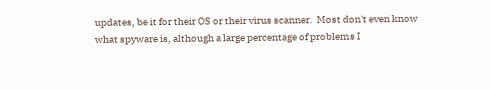updates, be it for their OS or their virus scanner.  Most don't even know
what spyware is, although a large percentage of problems I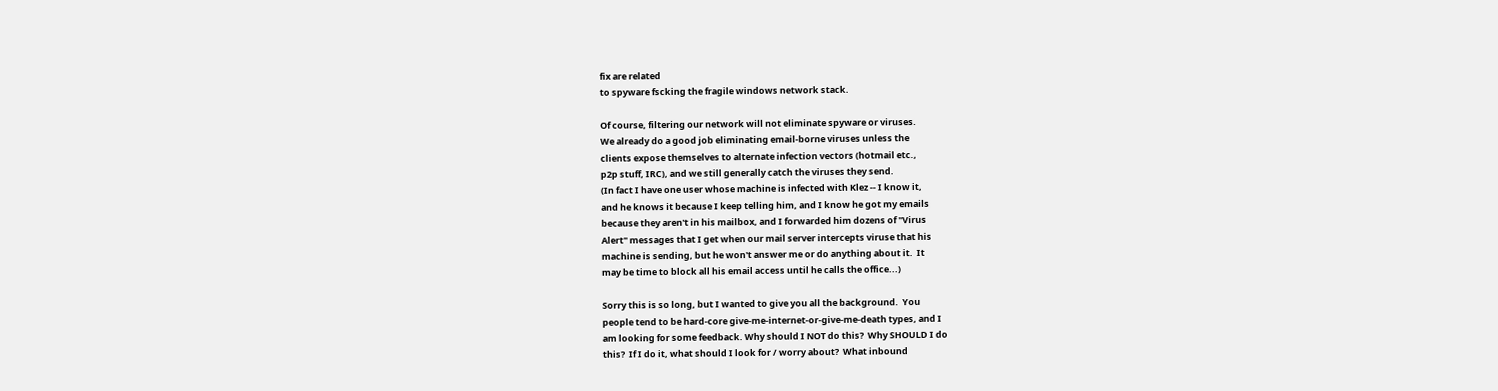fix are related
to spyware fscking the fragile windows network stack.

Of course, filtering our network will not eliminate spyware or viruses.
We already do a good job eliminating email-borne viruses unless the
clients expose themselves to alternate infection vectors (hotmail etc.,
p2p stuff, IRC), and we still generally catch the viruses they send.
(In fact I have one user whose machine is infected with Klez -- I know it,
and he knows it because I keep telling him, and I know he got my emails
because they aren't in his mailbox, and I forwarded him dozens of "Virus
Alert" messages that I get when our mail server intercepts viruse that his
machine is sending, but he won't answer me or do anything about it.  It
may be time to block all his email access until he calls the office...)

Sorry this is so long, but I wanted to give you all the background.  You
people tend to be hard-core give-me-internet-or-give-me-death types, and I
am looking for some feedback. Why should I NOT do this?  Why SHOULD I do
this?  If I do it, what should I look for / worry about?  What inbound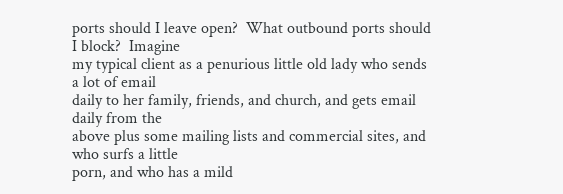ports should I leave open?  What outbound ports should I block?  Imagine
my typical client as a penurious little old lady who sends a lot of email
daily to her family, friends, and church, and gets email daily from the
above plus some mailing lists and commercial sites, and who surfs a little
porn, and who has a mild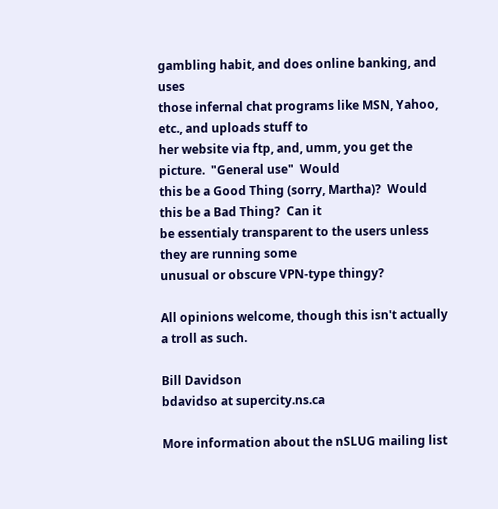gambling habit, and does online banking, and uses
those infernal chat programs like MSN, Yahoo, etc., and uploads stuff to
her website via ftp, and, umm, you get the picture.  "General use"  Would
this be a Good Thing (sorry, Martha)?  Would this be a Bad Thing?  Can it
be essentialy transparent to the users unless they are running some
unusual or obscure VPN-type thingy?

All opinions welcome, though this isn't actually a troll as such.

Bill Davidson
bdavidso at supercity.ns.ca

More information about the nSLUG mailing list